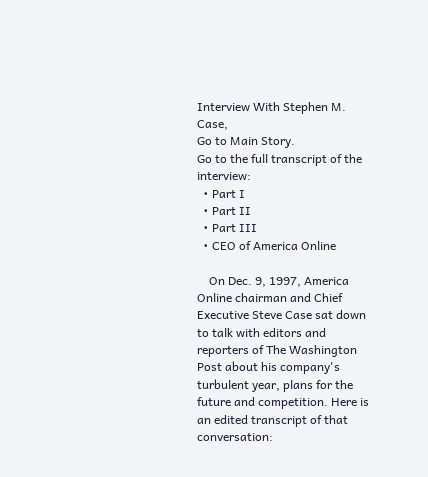Interview With Stephen M. Case,
Go to Main Story.
Go to the full transcript of the interview:
  • Part I
  • Part II
  • Part III
  • CEO of America Online

    On Dec. 9, 1997, America Online chairman and Chief Executive Steve Case sat down to talk with editors and reporters of The Washington Post about his company's turbulent year, plans for the future and competition. Here is an edited transcript of that conversation: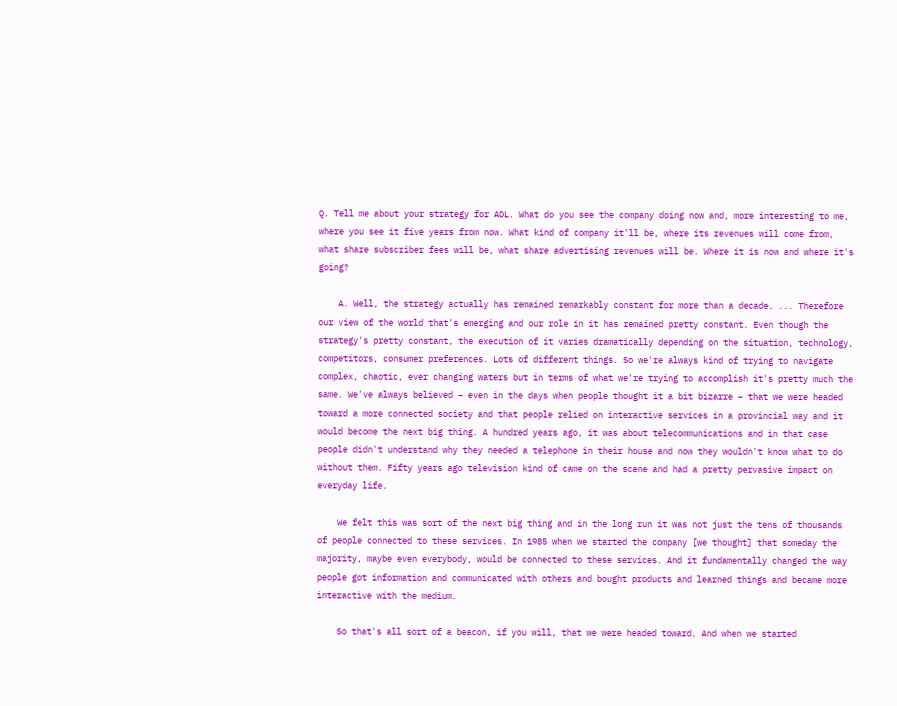Q. Tell me about your strategy for AOL. What do you see the company doing now and, more interesting to me, where you see it five years from now. What kind of company it'll be, where its revenues will come from, what share subscriber fees will be, what share advertising revenues will be. Where it is now and where it's going?

    A. Well, the strategy actually has remained remarkably constant for more than a decade. ... Therefore our view of the world that's emerging and our role in it has remained pretty constant. Even though the strategy's pretty constant, the execution of it varies dramatically depending on the situation, technology, competitors, consumer preferences. Lots of different things. So we're always kind of trying to navigate complex, chaotic, ever changing waters but in terms of what we're trying to accomplish it's pretty much the same. We've always believed – even in the days when people thought it a bit bizarre – that we were headed toward a more connected society and that people relied on interactive services in a provincial way and it would become the next big thing. A hundred years ago, it was about telecommunications and in that case people didn't understand why they needed a telephone in their house and now they wouldn't know what to do without them. Fifty years ago television kind of came on the scene and had a pretty pervasive impact on everyday life.

    We felt this was sort of the next big thing and in the long run it was not just the tens of thousands of people connected to these services. In 1985 when we started the company [we thought] that someday the majority, maybe even everybody, would be connected to these services. And it fundamentally changed the way people got information and communicated with others and bought products and learned things and became more interactive with the medium.

    So that's all sort of a beacon, if you will, that we were headed toward. And when we started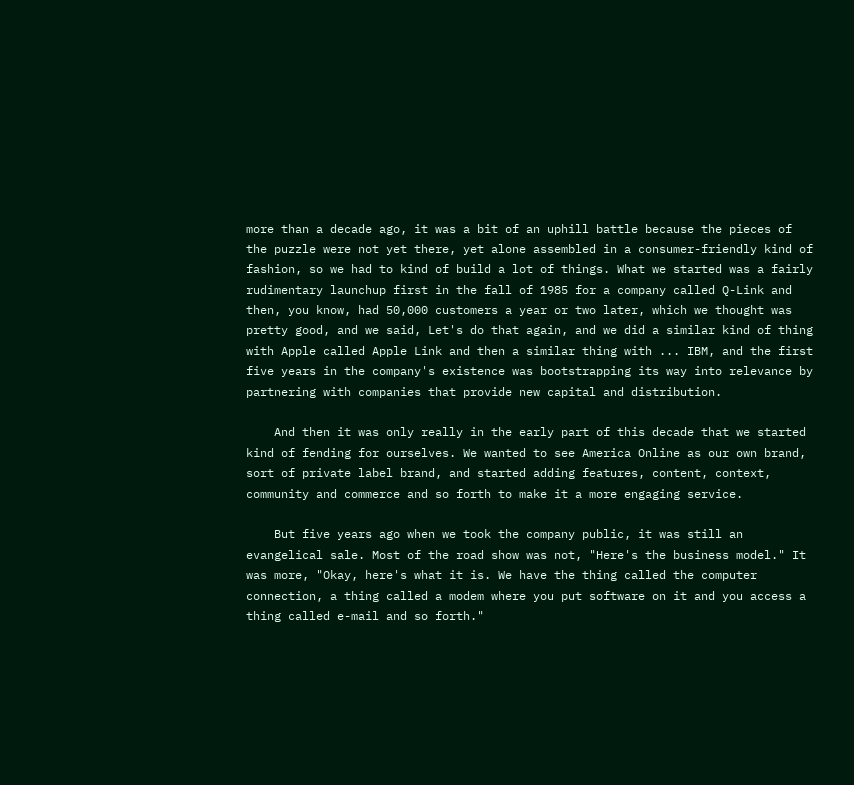more than a decade ago, it was a bit of an uphill battle because the pieces of the puzzle were not yet there, yet alone assembled in a consumer-friendly kind of fashion, so we had to kind of build a lot of things. What we started was a fairly rudimentary launchup first in the fall of 1985 for a company called Q-Link and then, you know, had 50,000 customers a year or two later, which we thought was pretty good, and we said, Let's do that again, and we did a similar kind of thing with Apple called Apple Link and then a similar thing with ... IBM, and the first five years in the company's existence was bootstrapping its way into relevance by partnering with companies that provide new capital and distribution.

    And then it was only really in the early part of this decade that we started kind of fending for ourselves. We wanted to see America Online as our own brand, sort of private label brand, and started adding features, content, context, community and commerce and so forth to make it a more engaging service.

    But five years ago when we took the company public, it was still an evangelical sale. Most of the road show was not, "Here's the business model." It was more, "Okay, here's what it is. We have the thing called the computer connection, a thing called a modem where you put software on it and you access a thing called e-mail and so forth."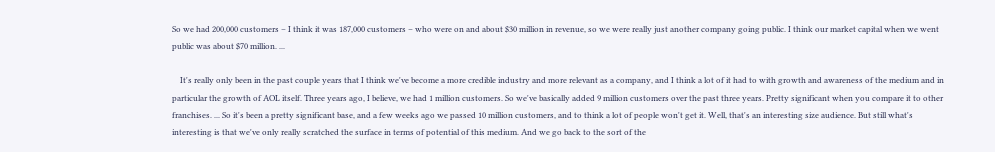So we had 200,000 customers – I think it was 187,000 customers – who were on and about $30 million in revenue, so we were really just another company going public. I think our market capital when we went public was about $70 million. ...

    It's really only been in the past couple years that I think we've become a more credible industry and more relevant as a company, and I think a lot of it had to with growth and awareness of the medium and in particular the growth of AOL itself. Three years ago, I believe, we had 1 million customers. So we've basically added 9 million customers over the past three years. Pretty significant when you compare it to other franchises. ... So it's been a pretty significant base, and a few weeks ago we passed 10 million customers, and to think a lot of people won't get it. Well, that's an interesting size audience. But still what's interesting is that we've only really scratched the surface in terms of potential of this medium. And we go back to the sort of the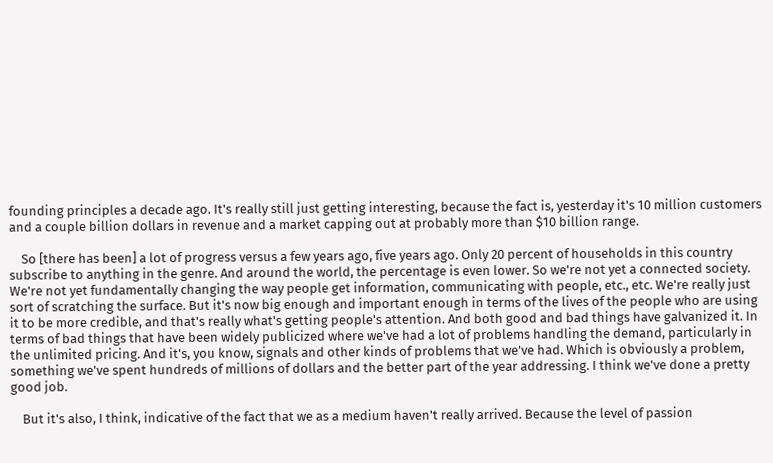founding principles a decade ago. It's really still just getting interesting, because the fact is, yesterday it's 10 million customers and a couple billion dollars in revenue and a market capping out at probably more than $10 billion range.

    So [there has been] a lot of progress versus a few years ago, five years ago. Only 20 percent of households in this country subscribe to anything in the genre. And around the world, the percentage is even lower. So we're not yet a connected society. We're not yet fundamentally changing the way people get information, communicating with people, etc., etc. We're really just sort of scratching the surface. But it's now big enough and important enough in terms of the lives of the people who are using it to be more credible, and that's really what's getting people's attention. And both good and bad things have galvanized it. In terms of bad things that have been widely publicized where we've had a lot of problems handling the demand, particularly in the unlimited pricing. And it's, you know, signals and other kinds of problems that we've had. Which is obviously a problem, something we've spent hundreds of millions of dollars and the better part of the year addressing. I think we've done a pretty good job.

    But it's also, I think, indicative of the fact that we as a medium haven't really arrived. Because the level of passion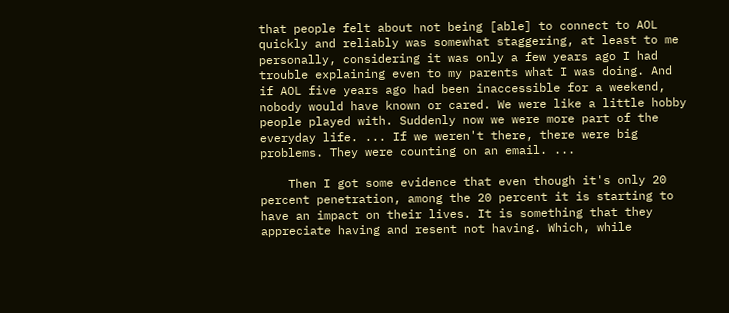that people felt about not being [able] to connect to AOL quickly and reliably was somewhat staggering, at least to me personally, considering it was only a few years ago I had trouble explaining even to my parents what I was doing. And if AOL five years ago had been inaccessible for a weekend, nobody would have known or cared. We were like a little hobby people played with. Suddenly now we were more part of the everyday life. ... If we weren't there, there were big problems. They were counting on an email. ...

    Then I got some evidence that even though it's only 20 percent penetration, among the 20 percent it is starting to have an impact on their lives. It is something that they appreciate having and resent not having. Which, while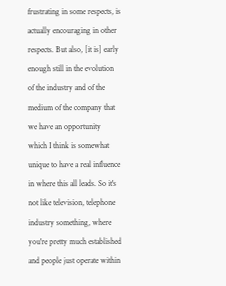frustrating in some respects, is actually encouraging in other respects. But also, [it is] early enough still in the evolution of the industry and of the medium of the company that we have an opportunity which I think is somewhat unique to have a real influence in where this all leads. So it's not like television, telephone industry something, where you're pretty much established and people just operate within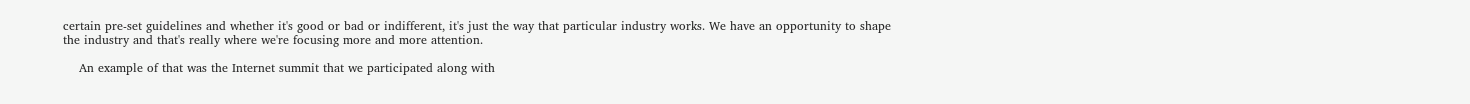certain pre-set guidelines and whether it's good or bad or indifferent, it's just the way that particular industry works. We have an opportunity to shape the industry and that's really where we're focusing more and more attention.

    An example of that was the Internet summit that we participated along with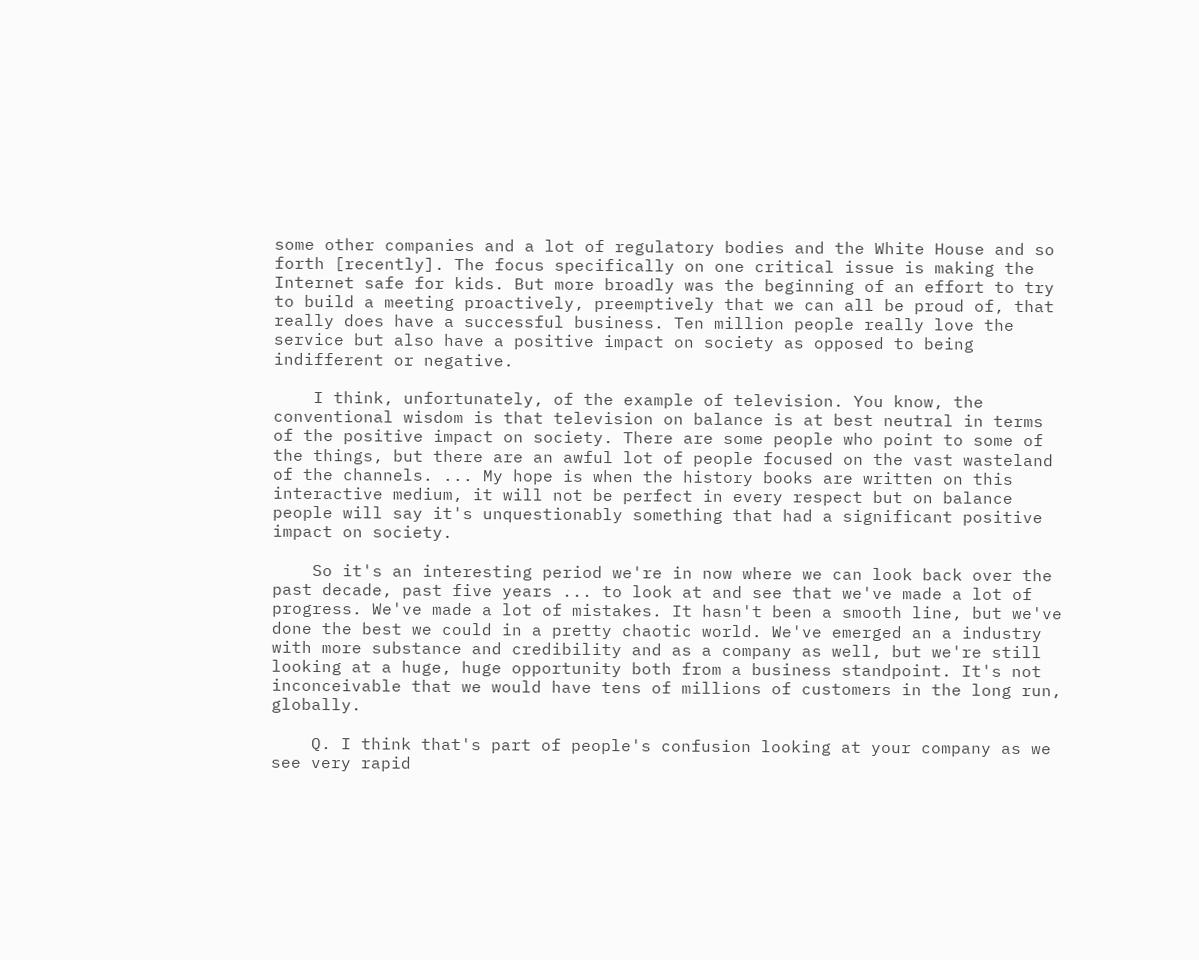some other companies and a lot of regulatory bodies and the White House and so forth [recently]. The focus specifically on one critical issue is making the Internet safe for kids. But more broadly was the beginning of an effort to try to build a meeting proactively, preemptively that we can all be proud of, that really does have a successful business. Ten million people really love the service but also have a positive impact on society as opposed to being indifferent or negative.

    I think, unfortunately, of the example of television. You know, the conventional wisdom is that television on balance is at best neutral in terms of the positive impact on society. There are some people who point to some of the things, but there are an awful lot of people focused on the vast wasteland of the channels. ... My hope is when the history books are written on this interactive medium, it will not be perfect in every respect but on balance people will say it's unquestionably something that had a significant positive impact on society.

    So it's an interesting period we're in now where we can look back over the past decade, past five years ... to look at and see that we've made a lot of progress. We've made a lot of mistakes. It hasn't been a smooth line, but we've done the best we could in a pretty chaotic world. We've emerged an a industry with more substance and credibility and as a company as well, but we're still looking at a huge, huge opportunity both from a business standpoint. It's not inconceivable that we would have tens of millions of customers in the long run, globally.

    Q. I think that's part of people's confusion looking at your company as we see very rapid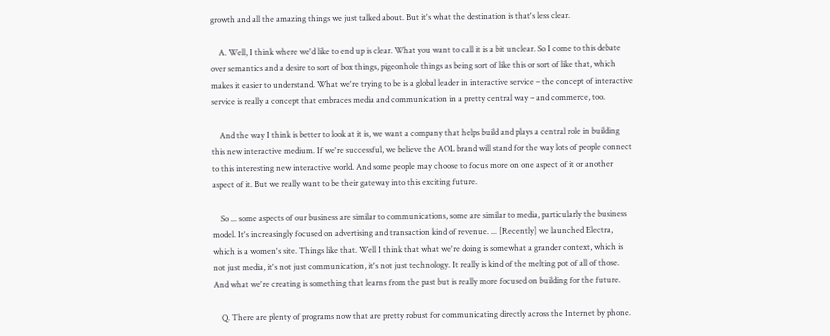growth and all the amazing things we just talked about. But it's what the destination is that's less clear.

    A. Well, I think where we'd like to end up is clear. What you want to call it is a bit unclear. So I come to this debate over semantics and a desire to sort of box things, pigeonhole things as being sort of like this or sort of like that, which makes it easier to understand. What we're trying to be is a global leader in interactive service – the concept of interactive service is really a concept that embraces media and communication in a pretty central way – and commerce, too.

    And the way I think is better to look at it is, we want a company that helps build and plays a central role in building this new interactive medium. If we're successful, we believe the AOL brand will stand for the way lots of people connect to this interesting new interactive world. And some people may choose to focus more on one aspect of it or another aspect of it. But we really want to be their gateway into this exciting future.

    So ... some aspects of our business are similar to communications, some are similar to media, particularly the business model. It's increasingly focused on advertising and transaction kind of revenue. ... [Recently] we launched Electra, which is a women's site. Things like that. Well I think that what we're doing is somewhat a grander context, which is not just media, it's not just communication, it's not just technology. It really is kind of the melting pot of all of those. And what we're creating is something that learns from the past but is really more focused on building for the future.

    Q. There are plenty of programs now that are pretty robust for communicating directly across the Internet by phone.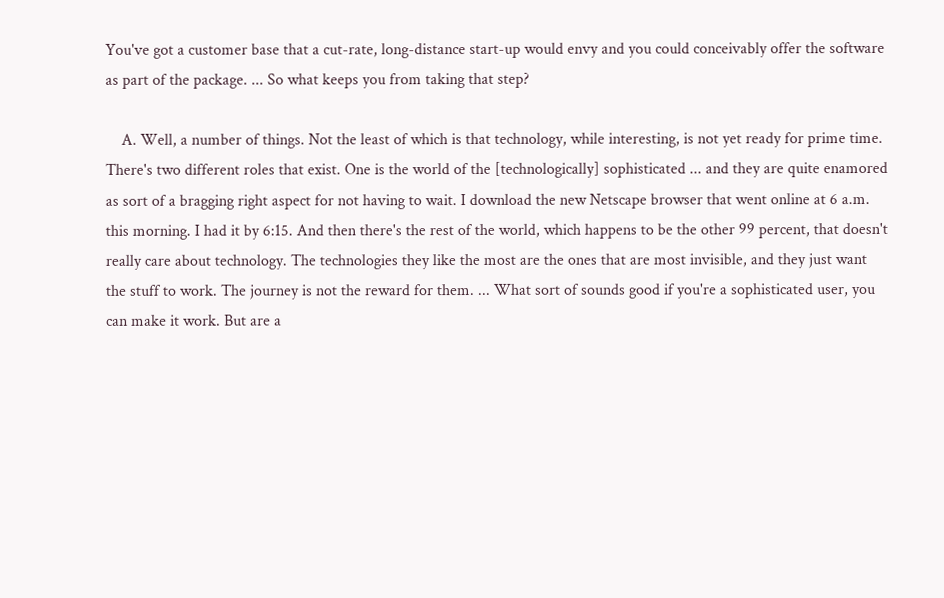You've got a customer base that a cut-rate, long-distance start-up would envy and you could conceivably offer the software as part of the package. ... So what keeps you from taking that step?

    A. Well, a number of things. Not the least of which is that technology, while interesting, is not yet ready for prime time. There's two different roles that exist. One is the world of the [technologically] sophisticated ... and they are quite enamored as sort of a bragging right aspect for not having to wait. I download the new Netscape browser that went online at 6 a.m. this morning. I had it by 6:15. And then there's the rest of the world, which happens to be the other 99 percent, that doesn't really care about technology. The technologies they like the most are the ones that are most invisible, and they just want the stuff to work. The journey is not the reward for them. ... What sort of sounds good if you're a sophisticated user, you can make it work. But are a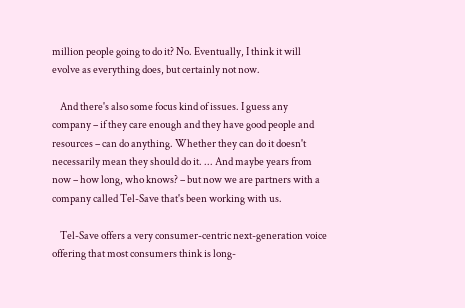million people going to do it? No. Eventually, I think it will evolve as everything does, but certainly not now.

    And there's also some focus kind of issues. I guess any company – if they care enough and they have good people and resources – can do anything. Whether they can do it doesn't necessarily mean they should do it. ... And maybe years from now – how long, who knows? – but now we are partners with a company called Tel-Save that's been working with us.

    Tel-Save offers a very consumer-centric next-generation voice offering that most consumers think is long-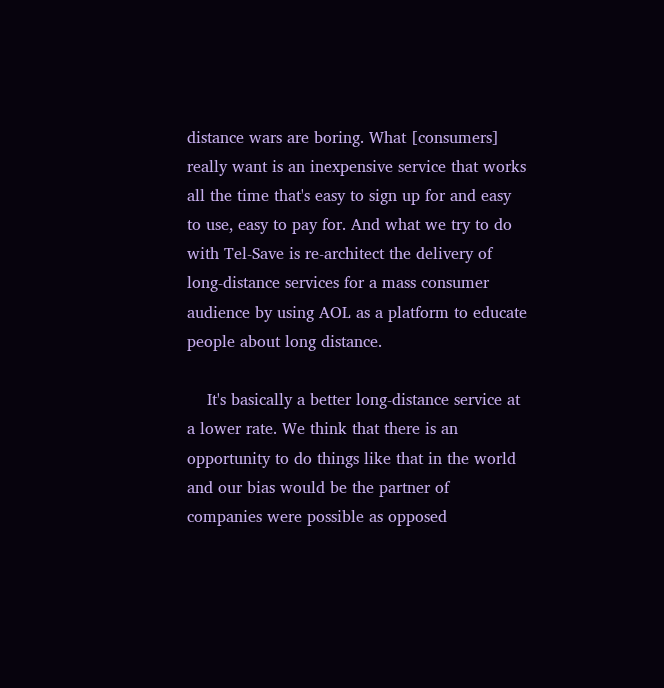distance wars are boring. What [consumers] really want is an inexpensive service that works all the time that's easy to sign up for and easy to use, easy to pay for. And what we try to do with Tel-Save is re-architect the delivery of long-distance services for a mass consumer audience by using AOL as a platform to educate people about long distance.

    It's basically a better long-distance service at a lower rate. We think that there is an opportunity to do things like that in the world and our bias would be the partner of companies were possible as opposed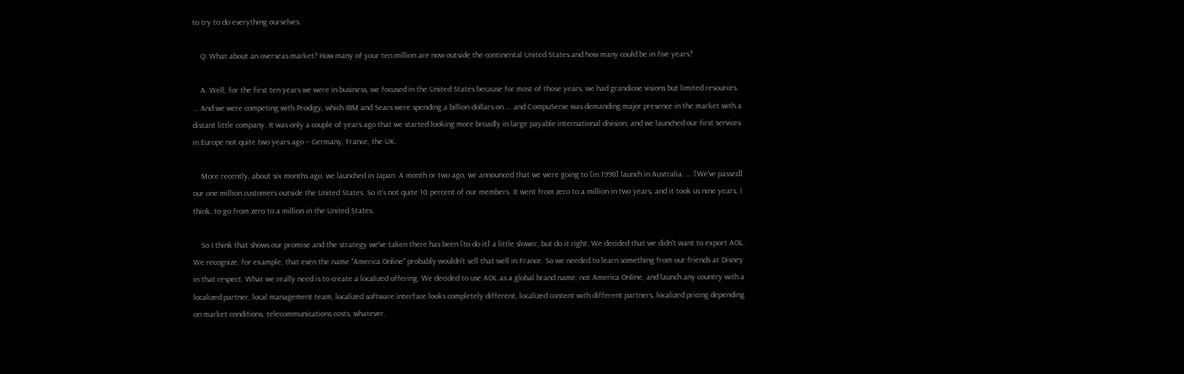to try to do everything ourselves.

    Q. What about an overseas market? How many of your ten million are now outside the continental United States and how many could be in five years?

    A. Well, for the first ten years we were in business, we focused in the United States because for most of those years, we had grandiose visions but limited resources. ... And we were competing with Prodigy, which IBM and Sears were spending a billion dollars on ... and CompuServe was demanding major presence in the market with a distant little company. It was only a couple of years ago that we started looking more broadly in large payable international division, and we launched our first services in Europe not quite two years ago – Germany, France, the UK.

    More recently, about six months ago, we launched in Japan. A month or two ago, we announced that we were going to [in 1998] launch in Australia. ... [We've passed] our one million customers outside the United States. So it's not quite 10 percent of our members. It went from zero to a million in two years, and it took us nine years, I think, to go from zero to a million in the United States.

    So I think that shows our promise and the strategy we've taken there has been [to do it] a little slower, but do it right. We decided that we didn't want to export AOL. We recognize, for example, that even the name "America Online" probably wouldn't sell that well in France. So we needed to learn something from our friends at Disney in that respect. What we really need is to create a localized offering. We decided to use AOL as a global brand name, not America Online, and launch any country with a localized partner, local management team, localized software interface looks completely different, localized content with different partners, localized pricing depending on market conditions, telecommunications costs, whatever.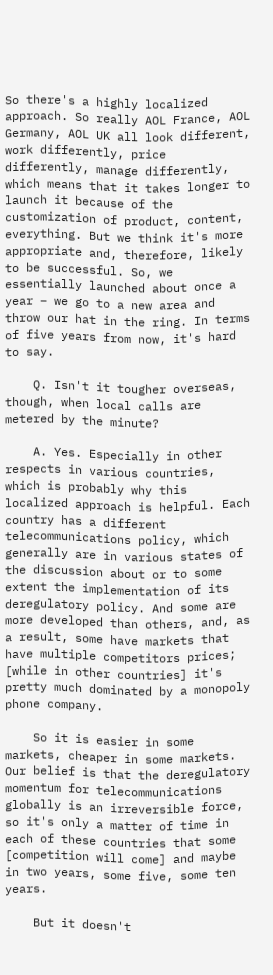So there's a highly localized approach. So really AOL France, AOL Germany, AOL UK all look different, work differently, price differently, manage differently, which means that it takes longer to launch it because of the customization of product, content, everything. But we think it's more appropriate and, therefore, likely to be successful. So, we essentially launched about once a year – we go to a new area and throw our hat in the ring. In terms of five years from now, it's hard to say.

    Q. Isn't it tougher overseas, though, when local calls are metered by the minute?

    A. Yes. Especially in other respects in various countries, which is probably why this localized approach is helpful. Each country has a different telecommunications policy, which generally are in various states of the discussion about or to some extent the implementation of its deregulatory policy. And some are more developed than others, and, as a result, some have markets that have multiple competitors prices; [while in other countries] it's pretty much dominated by a monopoly phone company.

    So it is easier in some markets, cheaper in some markets. Our belief is that the deregulatory momentum for telecommunications globally is an irreversible force, so it's only a matter of time in each of these countries that some [competition will come] and maybe in two years, some five, some ten years.

    But it doesn't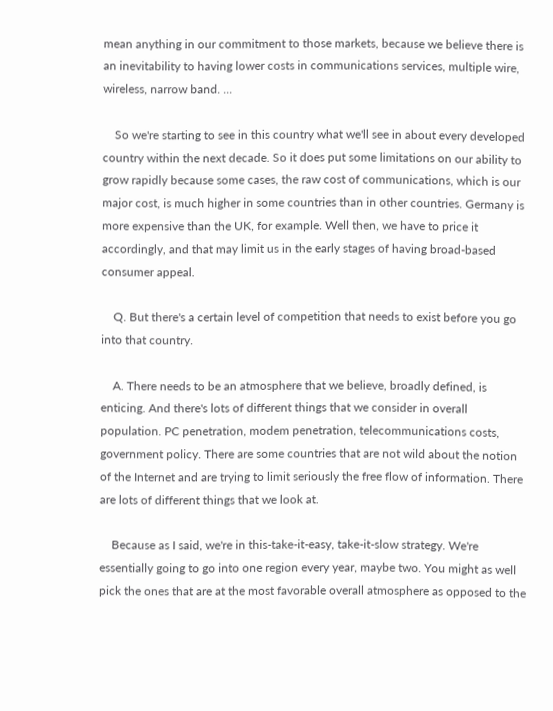mean anything in our commitment to those markets, because we believe there is an inevitability to having lower costs in communications services, multiple wire, wireless, narrow band. ...

    So we're starting to see in this country what we'll see in about every developed country within the next decade. So it does put some limitations on our ability to grow rapidly because some cases, the raw cost of communications, which is our major cost, is much higher in some countries than in other countries. Germany is more expensive than the UK, for example. Well then, we have to price it accordingly, and that may limit us in the early stages of having broad-based consumer appeal.

    Q. But there's a certain level of competition that needs to exist before you go into that country.

    A. There needs to be an atmosphere that we believe, broadly defined, is enticing. And there's lots of different things that we consider in overall population. PC penetration, modem penetration, telecommunications costs, government policy. There are some countries that are not wild about the notion of the Internet and are trying to limit seriously the free flow of information. There are lots of different things that we look at.

    Because as I said, we're in this-take-it-easy, take-it-slow strategy. We're essentially going to go into one region every year, maybe two. You might as well pick the ones that are at the most favorable overall atmosphere as opposed to the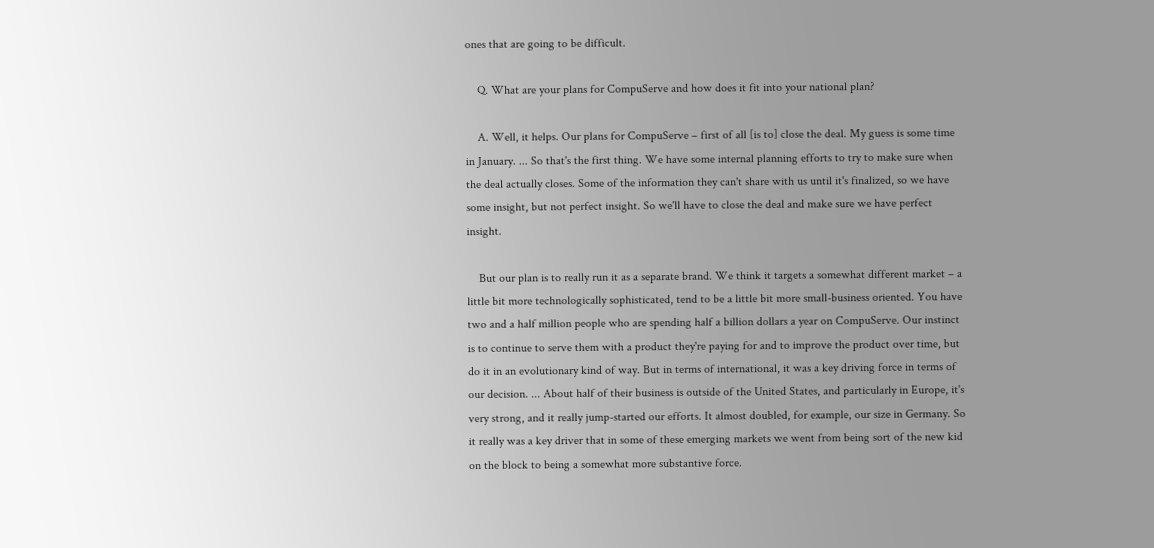ones that are going to be difficult.

    Q. What are your plans for CompuServe and how does it fit into your national plan?

    A. Well, it helps. Our plans for CompuServe – first of all [is to] close the deal. My guess is some time in January. ... So that's the first thing. We have some internal planning efforts to try to make sure when the deal actually closes. Some of the information they can't share with us until it's finalized, so we have some insight, but not perfect insight. So we'll have to close the deal and make sure we have perfect insight.

    But our plan is to really run it as a separate brand. We think it targets a somewhat different market – a little bit more technologically sophisticated, tend to be a little bit more small-business oriented. You have two and a half million people who are spending half a billion dollars a year on CompuServe. Our instinct is to continue to serve them with a product they're paying for and to improve the product over time, but do it in an evolutionary kind of way. But in terms of international, it was a key driving force in terms of our decision. ... About half of their business is outside of the United States, and particularly in Europe, it's very strong, and it really jump-started our efforts. It almost doubled, for example, our size in Germany. So it really was a key driver that in some of these emerging markets we went from being sort of the new kid on the block to being a somewhat more substantive force.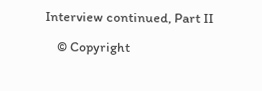Interview continued, Part II

    © Copyright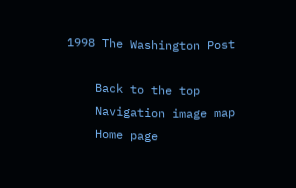1998 The Washington Post

    Back to the top
    Navigation image map
    Home page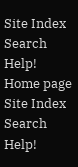Site Index Search Help! Home page Site Index Search Help!